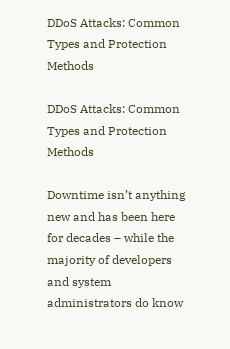DDoS Attacks: Common Types and Protection Methods

DDoS Attacks: Common Types and Protection Methods

Downtime isn’t anything new and has been here for decades – while the majority of developers and system administrators do know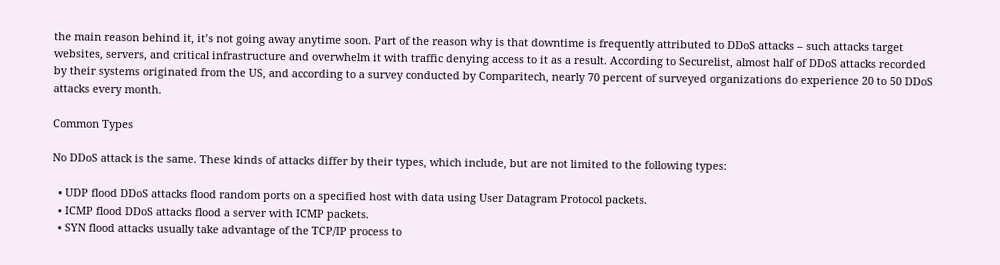the main reason behind it, it’s not going away anytime soon. Part of the reason why is that downtime is frequently attributed to DDoS attacks – such attacks target websites, servers, and critical infrastructure and overwhelm it with traffic denying access to it as a result. According to Securelist, almost half of DDoS attacks recorded by their systems originated from the US, and according to a survey conducted by Comparitech, nearly 70 percent of surveyed organizations do experience 20 to 50 DDoS attacks every month.

Common Types

No DDoS attack is the same. These kinds of attacks differ by their types, which include, but are not limited to the following types:

  • UDP flood DDoS attacks flood random ports on a specified host with data using User Datagram Protocol packets.
  • ICMP flood DDoS attacks flood a server with ICMP packets.
  • SYN flood attacks usually take advantage of the TCP/IP process to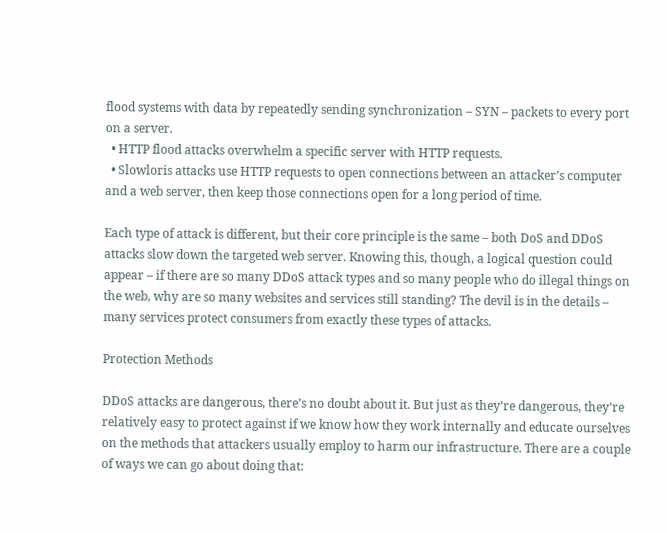flood systems with data by repeatedly sending synchronization – SYN – packets to every port on a server.
  • HTTP flood attacks overwhelm a specific server with HTTP requests.
  • Slowloris attacks use HTTP requests to open connections between an attacker’s computer and a web server, then keep those connections open for a long period of time.

Each type of attack is different, but their core principle is the same – both DoS and DDoS attacks slow down the targeted web server. Knowing this, though, a logical question could appear – if there are so many DDoS attack types and so many people who do illegal things on the web, why are so many websites and services still standing? The devil is in the details – many services protect consumers from exactly these types of attacks.

Protection Methods

DDoS attacks are dangerous, there’s no doubt about it. But just as they’re dangerous, they’re relatively easy to protect against if we know how they work internally and educate ourselves on the methods that attackers usually employ to harm our infrastructure. There are a couple of ways we can go about doing that: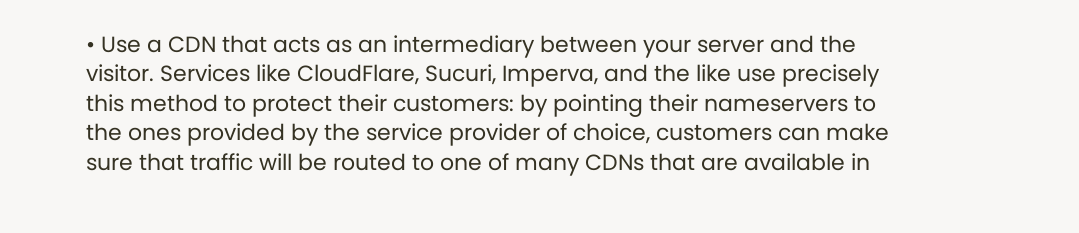• Use a CDN that acts as an intermediary between your server and the visitor. Services like CloudFlare, Sucuri, Imperva, and the like use precisely this method to protect their customers: by pointing their nameservers to the ones provided by the service provider of choice, customers can make sure that traffic will be routed to one of many CDNs that are available in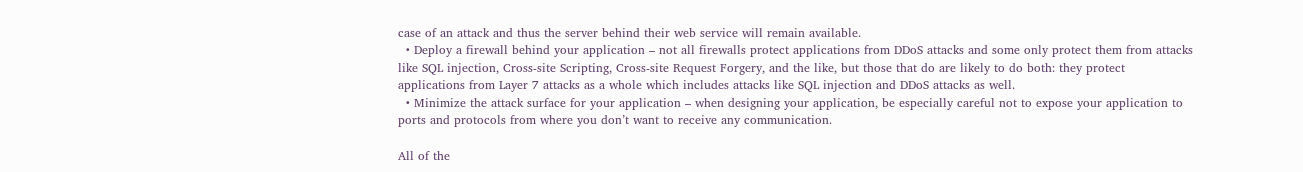case of an attack and thus the server behind their web service will remain available.
  • Deploy a firewall behind your application – not all firewalls protect applications from DDoS attacks and some only protect them from attacks like SQL injection, Cross-site Scripting, Cross-site Request Forgery, and the like, but those that do are likely to do both: they protect applications from Layer 7 attacks as a whole which includes attacks like SQL injection and DDoS attacks as well.
  • Minimize the attack surface for your application – when designing your application, be especially careful not to expose your application to ports and protocols from where you don’t want to receive any communication.

All of the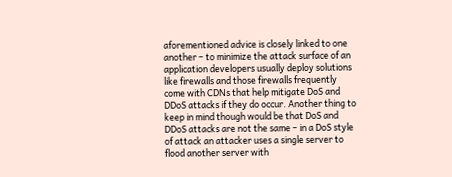aforementioned advice is closely linked to one another – to minimize the attack surface of an application developers usually deploy solutions like firewalls and those firewalls frequently come with CDNs that help mitigate DoS and DDoS attacks if they do occur. Another thing to keep in mind though would be that DoS and DDoS attacks are not the same – in a DoS style of attack an attacker uses a single server to flood another server with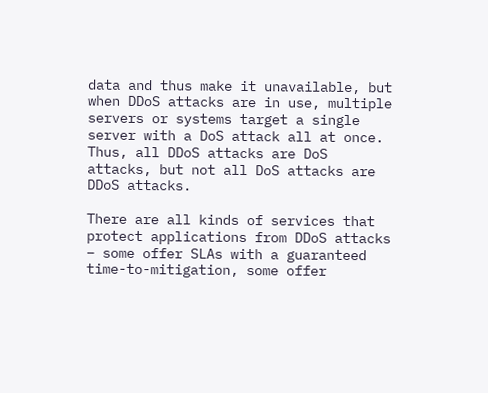data and thus make it unavailable, but when DDoS attacks are in use, multiple servers or systems target a single server with a DoS attack all at once. Thus, all DDoS attacks are DoS attacks, but not all DoS attacks are DDoS attacks.

There are all kinds of services that protect applications from DDoS attacks – some offer SLAs with a guaranteed time-to-mitigation, some offer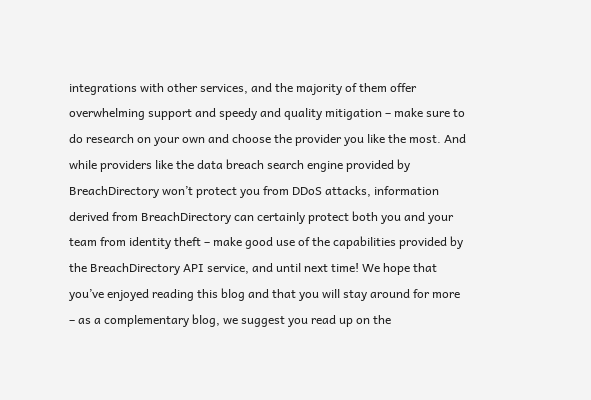integrations with other services, and the majority of them offer overwhelming support and speedy and quality mitigation – make sure to do research on your own and choose the provider you like the most. And while providers like the data breach search engine provided by BreachDirectory won’t protect you from DDoS attacks, information derived from BreachDirectory can certainly protect both you and your team from identity theft – make good use of the capabilities provided by the BreachDirectory API service, and until next time! We hope that you’ve enjoyed reading this blog and that you will stay around for more – as a complementary blog, we suggest you read up on the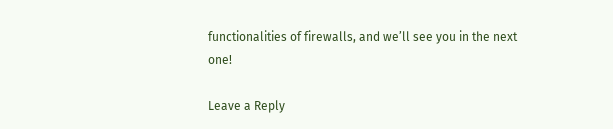functionalities of firewalls, and we’ll see you in the next one!

Leave a Reply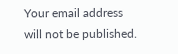Your email address will not be published.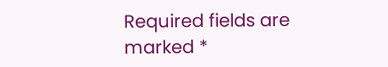Required fields are marked *